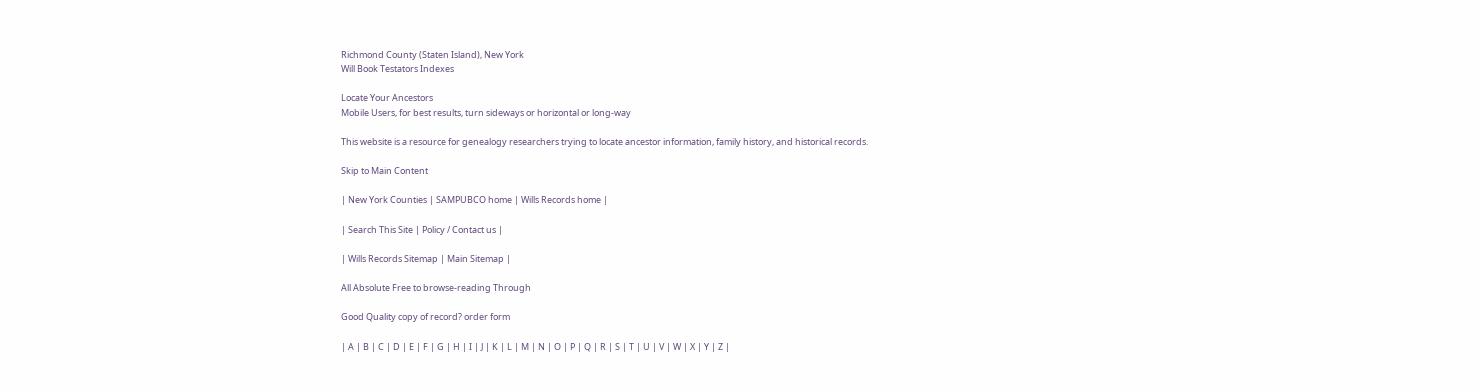Richmond County (Staten Island), New York
Will Book Testators Indexes

Locate Your Ancestors
Mobile Users, for best results, turn sideways or horizontal or long-way

This website is a resource for genealogy researchers trying to locate ancestor information, family history, and historical records.

Skip to Main Content

| New York Counties | SAMPUBCO home | Wills Records home |

| Search This Site | Policy / Contact us |

| Wills Records Sitemap | Main Sitemap |

All Absolute Free to browse-reading Through

Good Quality copy of record? order form

| A | B | C | D | E | F | G | H | I | J | K | L | M | N | O | P | Q | R | S | T | U | V | W | X | Y | Z |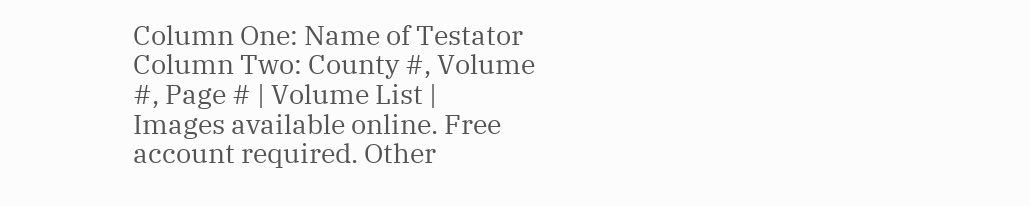Column One: Name of Testator
Column Two: County #, Volume #, Page # | Volume List |
Images available online. Free account required. Other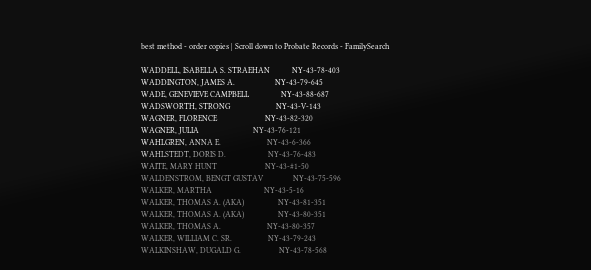best method - order copies | Scroll down to Probate Records - FamilySearch

WADDELL, ISABELLA S. STRAEHAN           NY-43-78-403
WADDINGTON, JAMES A.                    NY-43-79-645
WADE, GENEVIEVE CAMPBELL                NY-43-88-687
WADSWORTH, STRONG                       NY-43-V-143
WAGNER, FLORENCE                        NY-43-82-320
WAGNER, JULIA                           NY-43-76-121
WAHLGREN, ANNA E.                       NY-43-6-366
WAHLSTEDT, DORIS D.                     NY-43-76-483
WAITE, MARY HUNT                        NY-43-#1-50
WALDENSTROM, BENGT GUSTAV               NY-43-75-596
WALKER, MARTHA                          NY-43-5-16
WALKER, THOMAS A. (AKA)                 NY-43-81-351
WALKER, THOMAS A. (AKA)                 NY-43-80-351
WALKER, THOMAS A.                       NY-43-80-357
WALKER, WILLIAM C. SR.                  NY-43-79-243
WALKINSHAW, DUGALD G.                   NY-43-78-568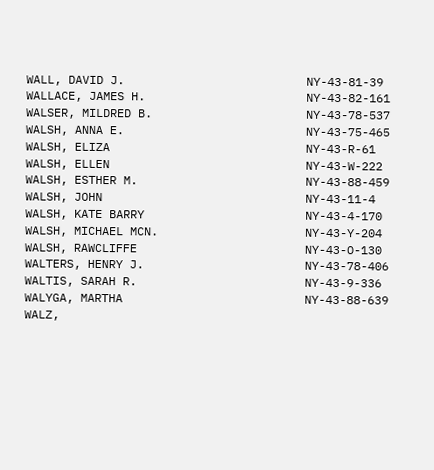WALL, DAVID J.                          NY-43-81-39
WALLACE, JAMES H.                       NY-43-82-161
WALSER, MILDRED B.                      NY-43-78-537
WALSH, ANNA E.                          NY-43-75-465
WALSH, ELIZA                            NY-43-R-61
WALSH, ELLEN                            NY-43-W-222
WALSH, ESTHER M.                        NY-43-88-459
WALSH, JOHN                             NY-43-11-4
WALSH, KATE BARRY                       NY-43-4-170
WALSH, MICHAEL MCN.                     NY-43-Y-204
WALSH, RAWCLIFFE                        NY-43-O-130
WALTERS, HENRY J.                       NY-43-78-406
WALTIS, SARAH R.                        NY-43-9-336
WALYGA, MARTHA                          NY-43-88-639
WALZ,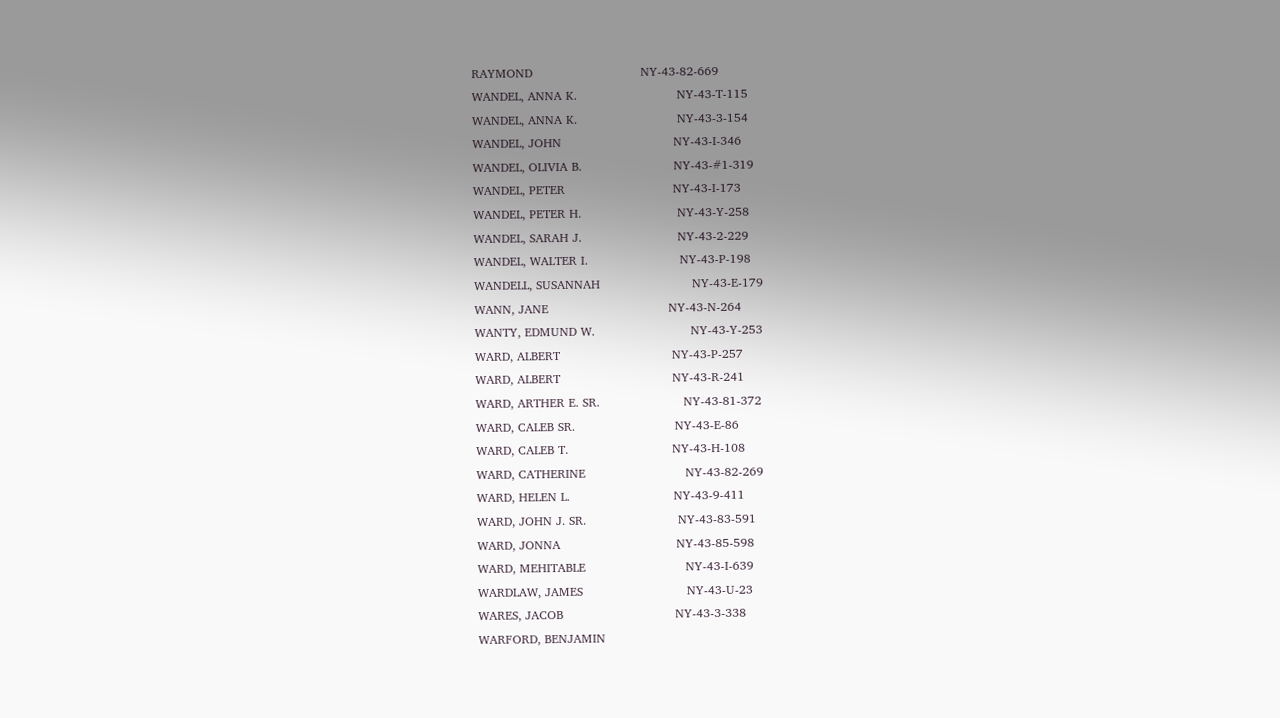RAYMOND                           NY-43-82-669
WANDEL, ANNA K.                         NY-43-T-115
WANDEL, ANNA K.                         NY-43-3-154
WANDEL, JOHN                            NY-43-I-346
WANDEL, OLIVIA B.                       NY-43-#1-319
WANDEL, PETER                           NY-43-I-173
WANDEL, PETER H.                        NY-43-Y-258
WANDEL, SARAH J.                        NY-43-2-229
WANDEL, WALTER I.                       NY-43-P-198
WANDELL, SUSANNAH                       NY-43-E-179
WANN, JANE                              NY-43-N-264
WANTY, EDMUND W.                        NY-43-Y-253
WARD, ALBERT                            NY-43-P-257
WARD, ALBERT                            NY-43-R-241
WARD, ARTHER E. SR.                     NY-43-81-372
WARD, CALEB SR.                         NY-43-E-86
WARD, CALEB T.                          NY-43-H-108
WARD, CATHERINE                         NY-43-82-269
WARD, HELEN L.                          NY-43-9-411
WARD, JOHN J. SR.                       NY-43-83-591
WARD, JONNA                             NY-43-85-598
WARD, MEHITABLE                         NY-43-I-639
WARDLAW, JAMES                          NY-43-U-23
WARES, JACOB                            NY-43-3-338
WARFORD, BENJAMIN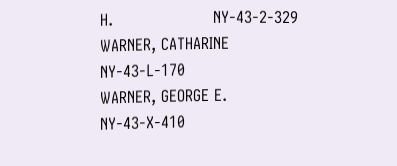H.                    NY-43-2-329
WARNER, CATHARINE                       NY-43-L-170
WARNER, GEORGE E.                       NY-43-X-410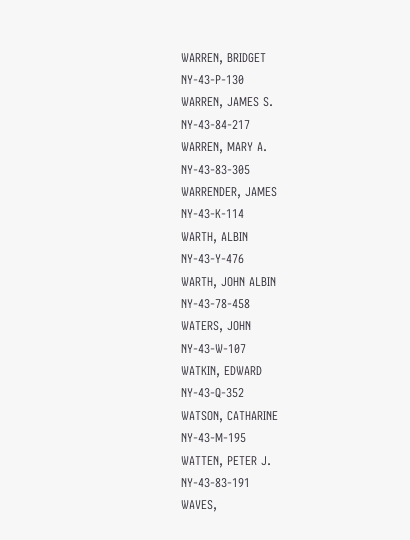WARREN, BRIDGET                         NY-43-P-130
WARREN, JAMES S.                        NY-43-84-217
WARREN, MARY A.                         NY-43-83-305
WARRENDER, JAMES                        NY-43-K-114
WARTH, ALBIN                            NY-43-Y-476
WARTH, JOHN ALBIN                       NY-43-78-458
WATERS, JOHN                            NY-43-W-107
WATKIN, EDWARD                          NY-43-Q-352
WATSON, CATHARINE                       NY-43-M-195
WATTEN, PETER J.                        NY-43-83-191
WAVES,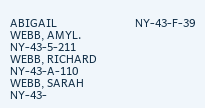ABIGAIL                          NY-43-F-39
WEBB, AMYL.                             NY-43-5-211
WEBB, RICHARD                           NY-43-A-110
WEBB, SARAH                             NY-43-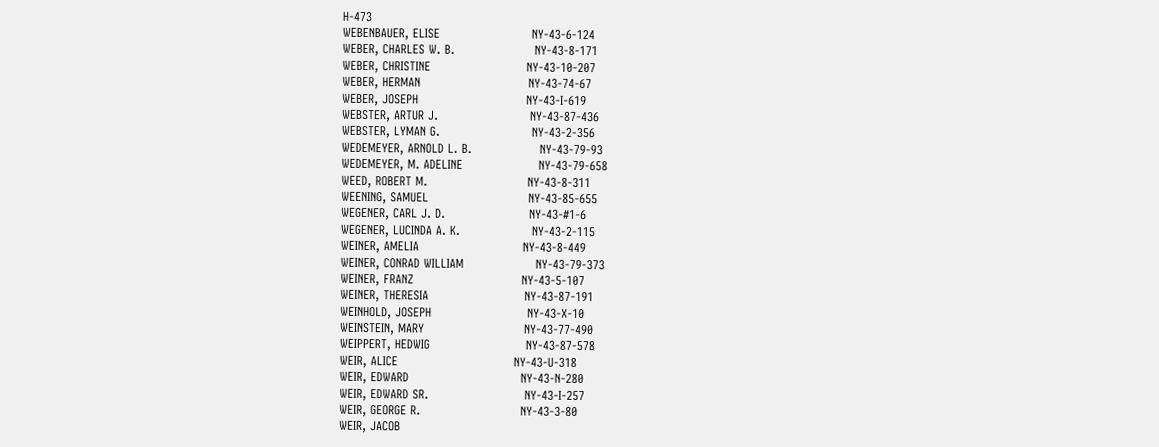H-473
WEBENBAUER, ELISE                       NY-43-6-124
WEBER, CHARLES W. B.                    NY-43-8-171
WEBER, CHRISTINE                        NY-43-10-207
WEBER, HERMAN                           NY-43-74-67
WEBER, JOSEPH                           NY-43-I-619
WEBSTER, ARTUR J.                       NY-43-87-436
WEBSTER, LYMAN G.                       NY-43-2-356
WEDEMEYER, ARNOLD L. B.                 NY-43-79-93
WEDEMEYER, M. ADELINE                   NY-43-79-658
WEED, ROBERT M.                         NY-43-8-311
WEENING, SAMUEL                         NY-43-85-655
WEGENER, CARL J. D.                     NY-43-#1-6
WEGENER, LUCINDA A. K.                  NY-43-2-115
WEINER, AMELIA                          NY-43-8-449
WEINER, CONRAD WILLIAM                  NY-43-79-373
WEINER, FRANZ                           NY-43-5-107
WEINER, THERESIA                        NY-43-87-191
WEINHOLD, JOSEPH                        NY-43-X-10
WEINSTEIN, MARY                         NY-43-77-490
WEIPPERT, HEDWIG                        NY-43-87-578
WEIR, ALICE                             NY-43-U-318
WEIR, EDWARD                            NY-43-N-280
WEIR, EDWARD SR.                        NY-43-I-257
WEIR, GEORGE R.                         NY-43-3-80
WEIR, JACOB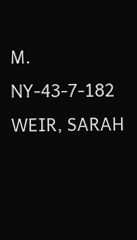M.                          NY-43-7-182
WEIR, SARAH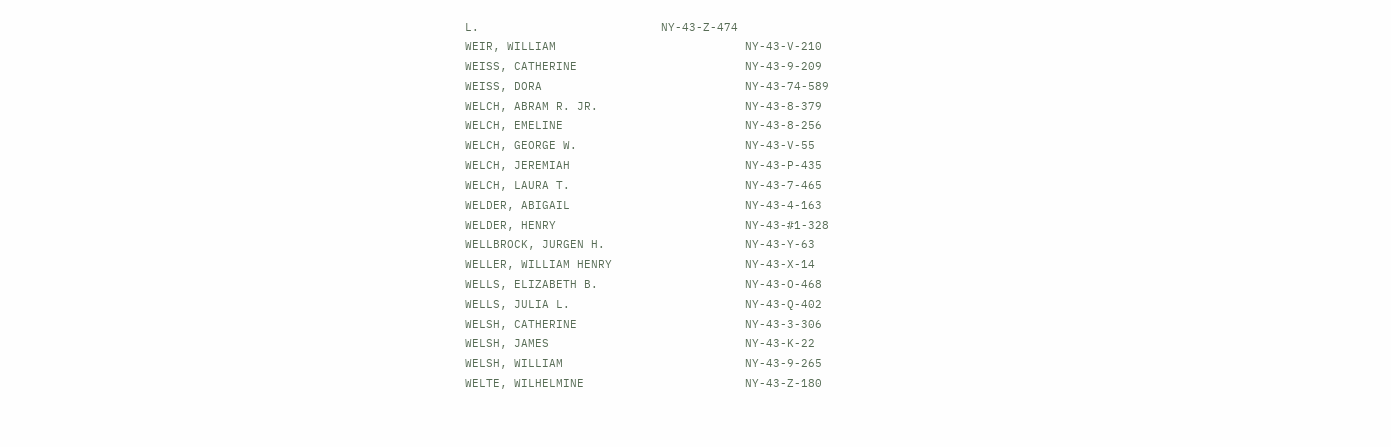L.                          NY-43-Z-474
WEIR, WILLIAM                           NY-43-V-210
WEISS, CATHERINE                        NY-43-9-209
WEISS, DORA                             NY-43-74-589
WELCH, ABRAM R. JR.                     NY-43-8-379
WELCH, EMELINE                          NY-43-8-256
WELCH, GEORGE W.                        NY-43-V-55
WELCH, JEREMIAH                         NY-43-P-435
WELCH, LAURA T.                         NY-43-7-465
WELDER, ABIGAIL                         NY-43-4-163
WELDER, HENRY                           NY-43-#1-328
WELLBROCK, JURGEN H.                    NY-43-Y-63
WELLER, WILLIAM HENRY                   NY-43-X-14
WELLS, ELIZABETH B.                     NY-43-O-468
WELLS, JULIA L.                         NY-43-Q-402
WELSH, CATHERINE                        NY-43-3-306
WELSH, JAMES                            NY-43-K-22
WELSH, WILLIAM                          NY-43-9-265
WELTE, WILHELMINE                       NY-43-Z-180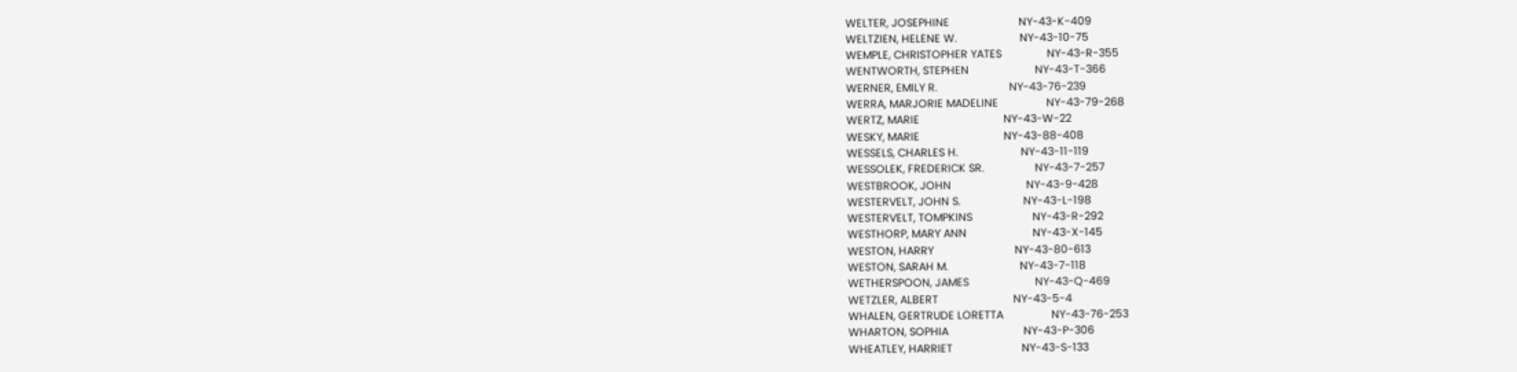WELTER, JOSEPHINE                       NY-43-K-409
WELTZIEN, HELENE W.                     NY-43-10-75
WEMPLE, CHRISTOPHER YATES               NY-43-R-355
WENTWORTH, STEPHEN                      NY-43-T-366
WERNER, EMILY R.                        NY-43-76-239
WERRA, MARJORIE MADELINE                NY-43-79-268
WERTZ, MARIE                            NY-43-W-22
WESKY, MARIE                            NY-43-88-408
WESSELS, CHARLES H.                     NY-43-11-119
WESSOLEK, FREDERICK SR.                 NY-43-7-257
WESTBROOK, JOHN                         NY-43-9-428
WESTERVELT, JOHN S.                     NY-43-L-198
WESTERVELT, TOMPKINS                    NY-43-R-292
WESTHORP, MARY ANN                      NY-43-X-145
WESTON, HARRY                           NY-43-80-613
WESTON, SARAH M.                        NY-43-7-118
WETHERSPOON, JAMES                      NY-43-Q-469
WETZLER, ALBERT                         NY-43-5-4
WHALEN, GERTRUDE LORETTA                NY-43-76-253
WHARTON, SOPHIA                         NY-43-P-306
WHEATLEY, HARRIET                       NY-43-S-133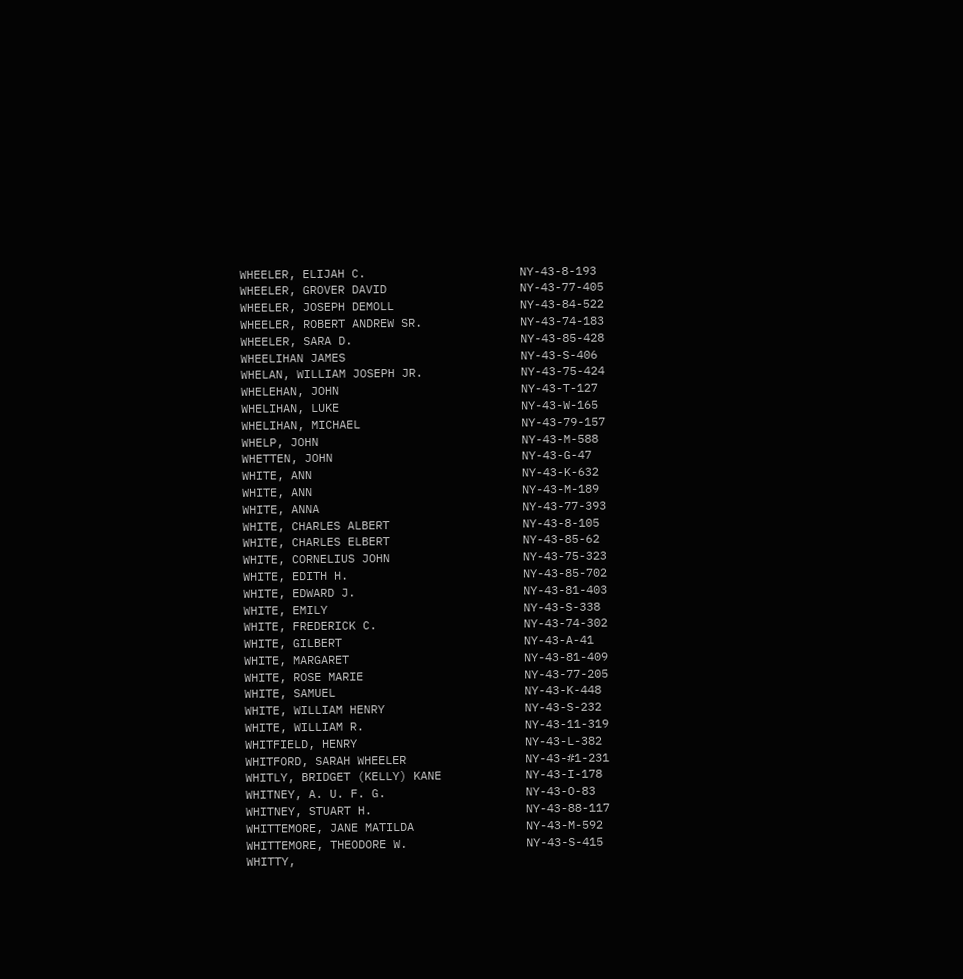WHEELER, ELIJAH C.                      NY-43-8-193
WHEELER, GROVER DAVID                   NY-43-77-405
WHEELER, JOSEPH DEMOLL                  NY-43-84-522
WHEELER, ROBERT ANDREW SR.              NY-43-74-183
WHEELER, SARA D.                        NY-43-85-428
WHEELIHAN JAMES                         NY-43-S-406
WHELAN, WILLIAM JOSEPH JR.              NY-43-75-424
WHELEHAN, JOHN                          NY-43-T-127
WHELIHAN, LUKE                          NY-43-W-165
WHELIHAN, MICHAEL                       NY-43-79-157
WHELP, JOHN                             NY-43-M-588
WHETTEN, JOHN                           NY-43-G-47
WHITE, ANN                              NY-43-K-632
WHITE, ANN                              NY-43-M-189
WHITE, ANNA                             NY-43-77-393
WHITE, CHARLES ALBERT                   NY-43-8-105
WHITE, CHARLES ELBERT                   NY-43-85-62
WHITE, CORNELIUS JOHN                   NY-43-75-323
WHITE, EDITH H.                         NY-43-85-702
WHITE, EDWARD J.                        NY-43-81-403
WHITE, EMILY                            NY-43-S-338
WHITE, FREDERICK C.                     NY-43-74-302
WHITE, GILBERT                          NY-43-A-41
WHITE, MARGARET                         NY-43-81-409
WHITE, ROSE MARIE                       NY-43-77-205
WHITE, SAMUEL                           NY-43-K-448
WHITE, WILLIAM HENRY                    NY-43-S-232
WHITE, WILLIAM R.                       NY-43-11-319
WHITFIELD, HENRY                        NY-43-L-382
WHITFORD, SARAH WHEELER                 NY-43-#1-231
WHITLY, BRIDGET (KELLY) KANE            NY-43-I-178
WHITNEY, A. U. F. G.                    NY-43-O-83
WHITNEY, STUART H.                      NY-43-88-117
WHITTEMORE, JANE MATILDA                NY-43-M-592
WHITTEMORE, THEODORE W.                 NY-43-S-415
WHITTY,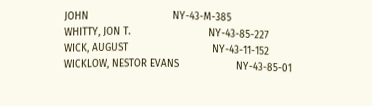JOHN                            NY-43-M-385
WHITTY, JON T.                          NY-43-85-227
WICK, AUGUST                            NY-43-11-152
WICKLOW, NESTOR EVANS                   NY-43-85-01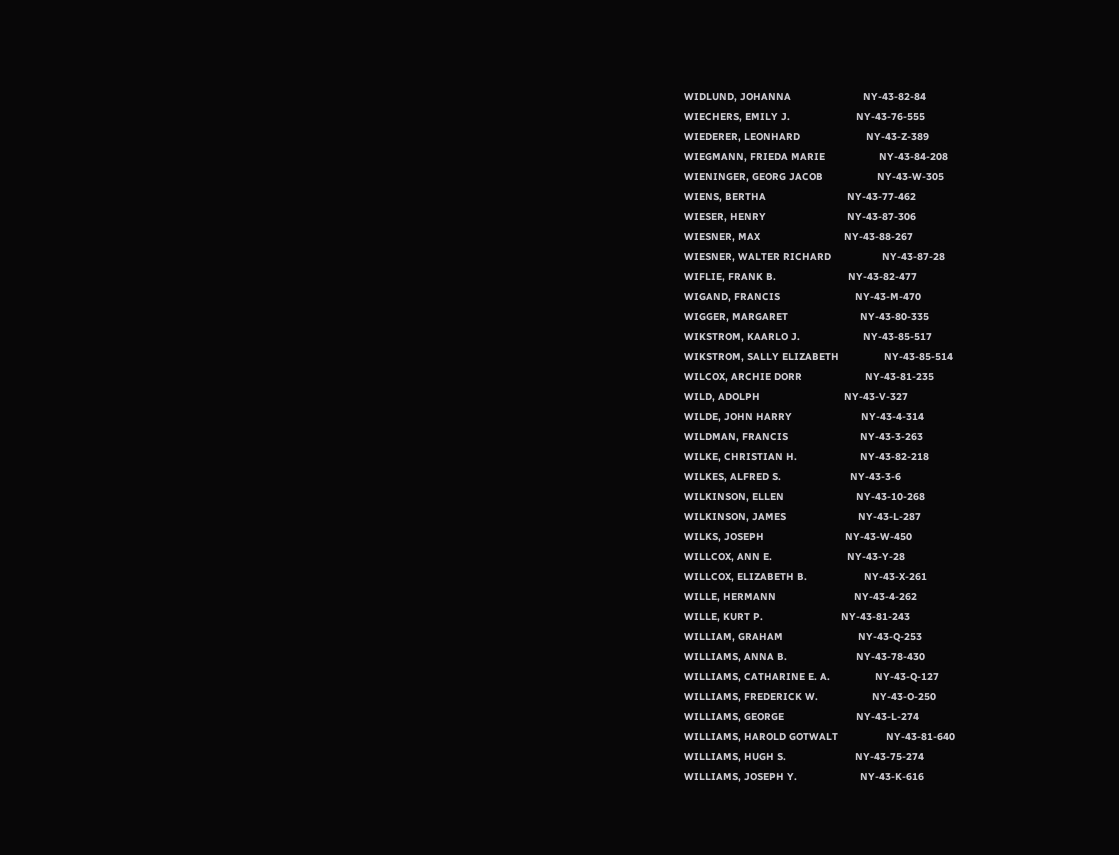WIDLUND, JOHANNA                        NY-43-82-84
WIECHERS, EMILY J.                      NY-43-76-555
WIEDERER, LEONHARD                      NY-43-Z-389
WIEGMANN, FRIEDA MARIE                  NY-43-84-208
WIENINGER, GEORG JACOB                  NY-43-W-305
WIENS, BERTHA                           NY-43-77-462
WIESER, HENRY                           NY-43-87-306
WIESNER, MAX                            NY-43-88-267
WIESNER, WALTER RICHARD                 NY-43-87-28
WIFLIE, FRANK B.                        NY-43-82-477
WIGAND, FRANCIS                         NY-43-M-470
WIGGER, MARGARET                        NY-43-80-335
WIKSTROM, KAARLO J.                     NY-43-85-517
WIKSTROM, SALLY ELIZABETH               NY-43-85-514
WILCOX, ARCHIE DORR                     NY-43-81-235
WILD, ADOLPH                            NY-43-V-327
WILDE, JOHN HARRY                       NY-43-4-314
WILDMAN, FRANCIS                        NY-43-3-263
WILKE, CHRISTIAN H.                     NY-43-82-218
WILKES, ALFRED S.                       NY-43-3-6
WILKINSON, ELLEN                        NY-43-10-268
WILKINSON, JAMES                        NY-43-L-287
WILKS, JOSEPH                           NY-43-W-450
WILLCOX, ANN E.                         NY-43-Y-28
WILLCOX, ELIZABETH B.                   NY-43-X-261
WILLE, HERMANN                          NY-43-4-262
WILLE, KURT P.                          NY-43-81-243
WILLIAM, GRAHAM                         NY-43-Q-253
WILLIAMS, ANNA B.                       NY-43-78-430
WILLIAMS, CATHARINE E. A.               NY-43-Q-127
WILLIAMS, FREDERICK W.                  NY-43-O-250
WILLIAMS, GEORGE                        NY-43-L-274
WILLIAMS, HAROLD GOTWALT                NY-43-81-640
WILLIAMS, HUGH S.                       NY-43-75-274
WILLIAMS, JOSEPH Y.                     NY-43-K-616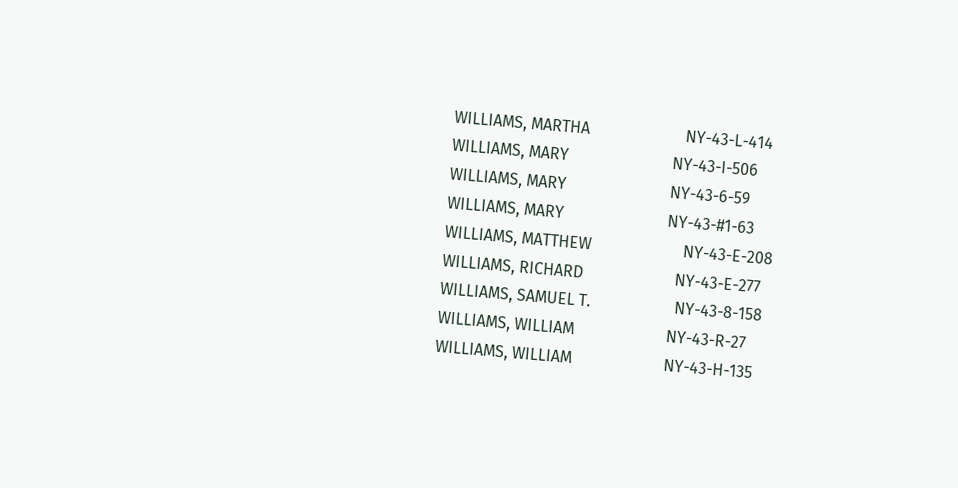WILLIAMS, MARTHA                        NY-43-L-414
WILLIAMS, MARY                          NY-43-I-506
WILLIAMS, MARY                          NY-43-6-59
WILLIAMS, MARY                          NY-43-#1-63
WILLIAMS, MATTHEW                       NY-43-E-208
WILLIAMS, RICHARD                       NY-43-E-277
WILLIAMS, SAMUEL T.                     NY-43-8-158
WILLIAMS, WILLIAM                       NY-43-R-27
WILLIAMS, WILLIAM                       NY-43-H-135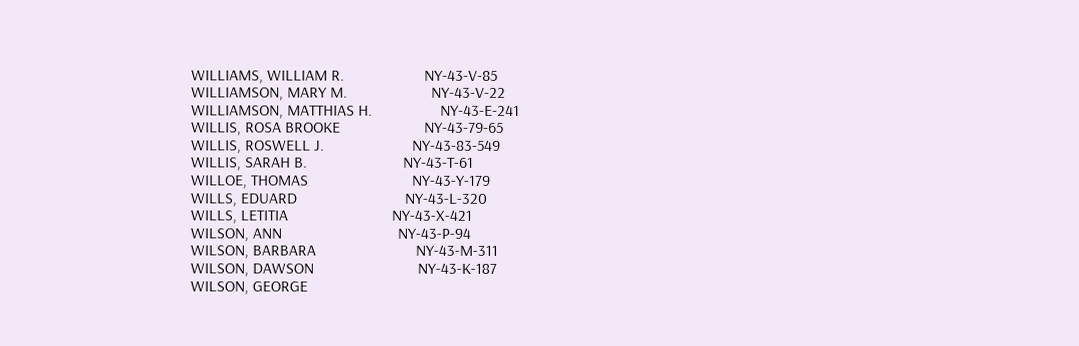WILLIAMS, WILLIAM R.                    NY-43-V-85
WILLIAMSON, MARY M.                     NY-43-V-22
WILLIAMSON, MATTHIAS H.                 NY-43-E-241
WILLIS, ROSA BROOKE                     NY-43-79-65
WILLIS, ROSWELL J.                      NY-43-83-549
WILLIS, SARAH B.                        NY-43-T-61
WILLOE, THOMAS                          NY-43-Y-179
WILLS, EDUARD                           NY-43-L-320
WILLS, LETITIA                          NY-43-X-421
WILSON, ANN                             NY-43-P-94
WILSON, BARBARA                         NY-43-M-311
WILSON, DAWSON                          NY-43-K-187
WILSON, GEORGE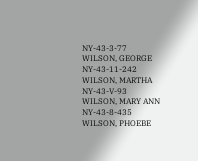NY-43-3-77
WILSON, GEORGE                          NY-43-11-242
WILSON, MARTHA                          NY-43-V-93
WILSON, MARY ANN                        NY-43-8-435
WILSON, PHOEBE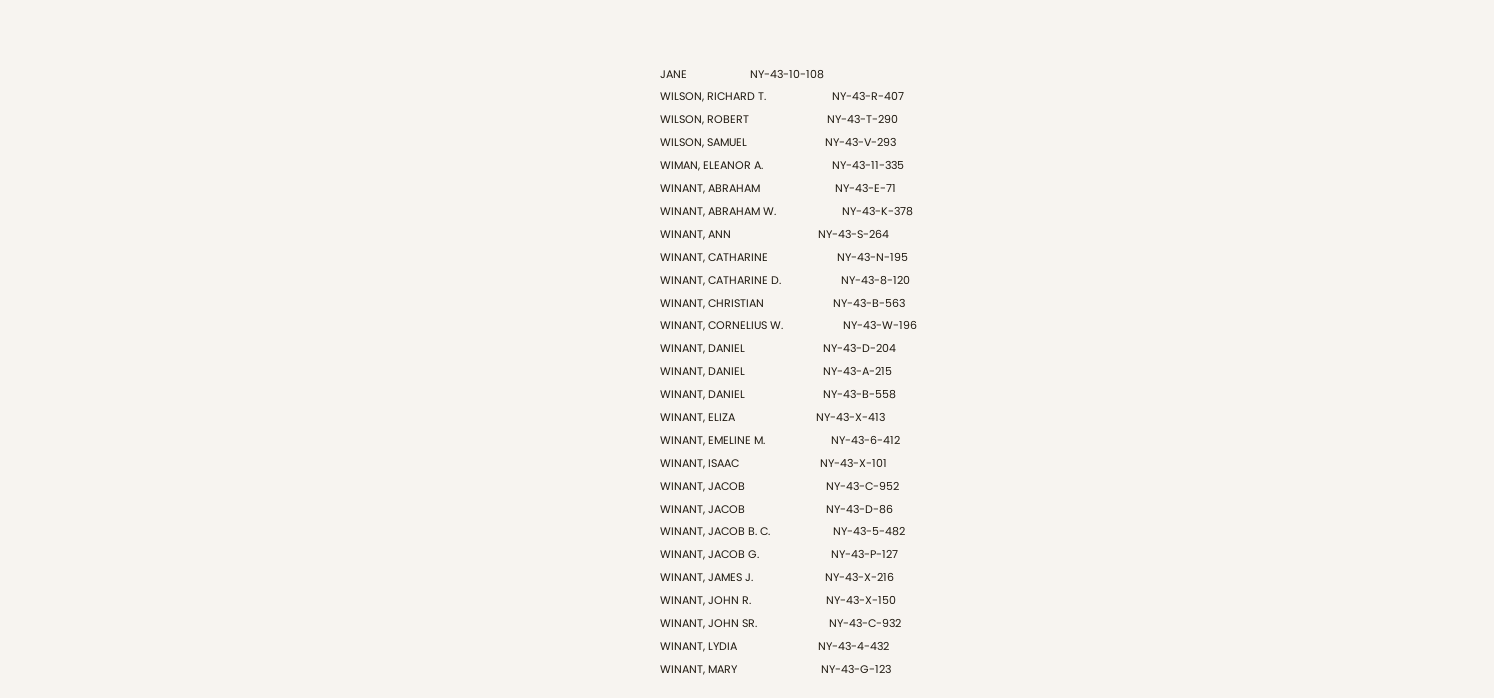JANE                     NY-43-10-108
WILSON, RICHARD T.                      NY-43-R-407
WILSON, ROBERT                          NY-43-T-290
WILSON, SAMUEL                          NY-43-V-293
WIMAN, ELEANOR A.                       NY-43-11-335
WINANT, ABRAHAM                         NY-43-E-71
WINANT, ABRAHAM W.                      NY-43-K-378
WINANT, ANN                             NY-43-S-264
WINANT, CATHARINE                       NY-43-N-195
WINANT, CATHARINE D.                    NY-43-8-120
WINANT, CHRISTIAN                       NY-43-B-563
WINANT, CORNELIUS W.                    NY-43-W-196
WINANT, DANIEL                          NY-43-D-204
WINANT, DANIEL                          NY-43-A-215
WINANT, DANIEL                          NY-43-B-558
WINANT, ELIZA                           NY-43-X-413
WINANT, EMELINE M.                      NY-43-6-412
WINANT, ISAAC                           NY-43-X-101
WINANT, JACOB                           NY-43-C-952
WINANT, JACOB                           NY-43-D-86
WINANT, JACOB B. C.                     NY-43-5-482
WINANT, JACOB G.                        NY-43-P-127
WINANT, JAMES J.                        NY-43-X-216
WINANT, JOHN R.                         NY-43-X-150
WINANT, JOHN SR.                        NY-43-C-932
WINANT, LYDIA                           NY-43-4-432
WINANT, MARY                            NY-43-G-123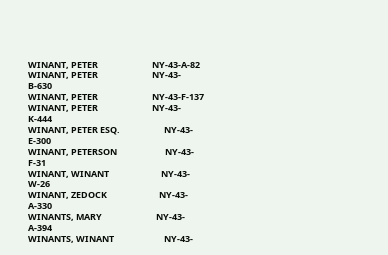WINANT, PETER                           NY-43-A-82
WINANT, PETER                           NY-43-B-630
WINANT, PETER                           NY-43-F-137
WINANT, PETER                           NY-43-K-444
WINANT, PETER ESQ.                      NY-43-E-300
WINANT, PETERSON                        NY-43-F-31
WINANT, WINANT                          NY-43-W-26
WINANT, ZEDOCK                          NY-43-A-330
WINANTS, MARY                           NY-43-A-394
WINANTS, WINANT                         NY-43-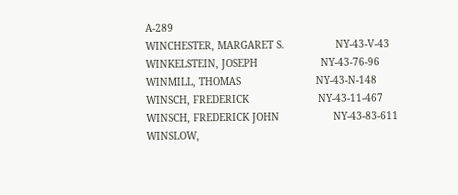A-289
WINCHESTER, MARGARET S.                 NY-43-V-43
WINKELSTEIN, JOSEPH                     NY-43-76-96
WINMILL, THOMAS                         NY-43-N-148
WINSCH, FREDERICK                       NY-43-11-467
WINSCH, FREDERICK JOHN                  NY-43-83-611
WINSLOW,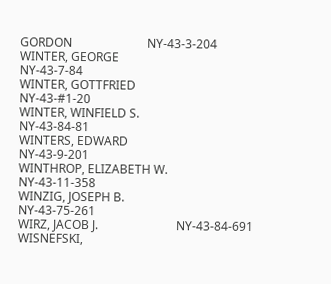GORDON                         NY-43-3-204
WINTER, GEORGE                          NY-43-7-84
WINTER, GOTTFRIED                       NY-43-#1-20
WINTER, WINFIELD S.                     NY-43-84-81
WINTERS, EDWARD                         NY-43-9-201
WINTHROP, ELIZABETH W.                  NY-43-11-358
WINZIG, JOSEPH B.                       NY-43-75-261
WIRZ, JACOB J.                          NY-43-84-691
WISNEFSKI,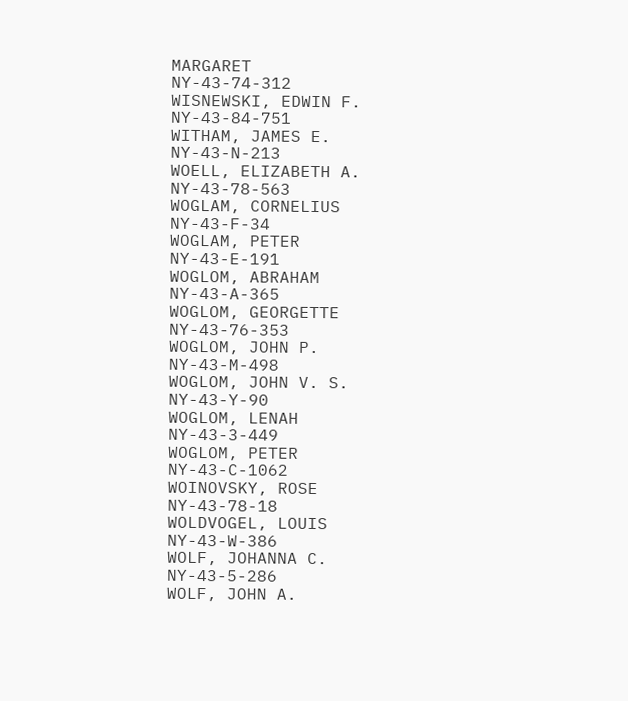MARGARET                     NY-43-74-312
WISNEWSKI, EDWIN F.                     NY-43-84-751
WITHAM, JAMES E.                        NY-43-N-213
WOELL, ELIZABETH A.                     NY-43-78-563
WOGLAM, CORNELIUS                       NY-43-F-34
WOGLAM, PETER                           NY-43-E-191
WOGLOM, ABRAHAM                         NY-43-A-365
WOGLOM, GEORGETTE                       NY-43-76-353
WOGLOM, JOHN P.                         NY-43-M-498
WOGLOM, JOHN V. S.                      NY-43-Y-90
WOGLOM, LENAH                           NY-43-3-449
WOGLOM, PETER                           NY-43-C-1062
WOINOVSKY, ROSE                         NY-43-78-18
WOLDVOGEL, LOUIS                        NY-43-W-386
WOLF, JOHANNA C.                        NY-43-5-286
WOLF, JOHN A.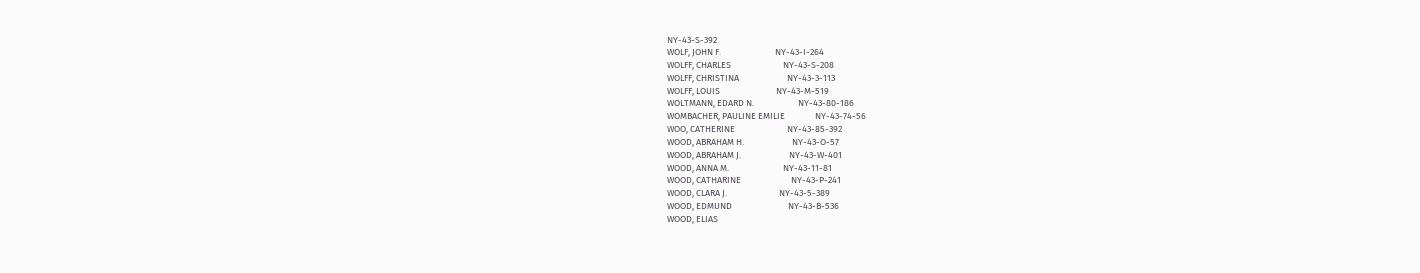NY-43-S-392
WOLF, JOHN F.                           NY-43-I-264
WOLFF, CHARLES                          NY-43-S-208
WOLFF, CHRISTINA                        NY-43-3-113
WOLFF, LOUIS                            NY-43-M-519
WOLTMANN, EDARD N.                      NY-43-80-186
WOMBACHER, PAULINE EMILIE               NY-43-74-56
WOO, CATHERINE                          NY-43-85-392
WOOD, ABRAHAM H.                        NY-43-O-57
WOOD, ABRAHAM J.                        NY-43-W-401
WOOD, ANNA M.                           NY-43-11-81
WOOD, CATHARINE                         NY-43-P-241
WOOD, CLARA J.                          NY-43-5-389
WOOD, EDMUND                            NY-43-B-536
WOOD, ELIAS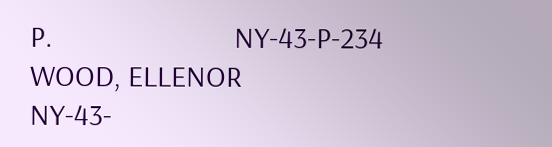P.                          NY-43-P-234
WOOD, ELLENOR                           NY-43-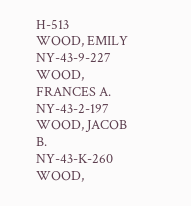H-513
WOOD, EMILY                             NY-43-9-227
WOOD, FRANCES A.                        NY-43-2-197
WOOD, JACOB B.                          NY-43-K-260
WOOD,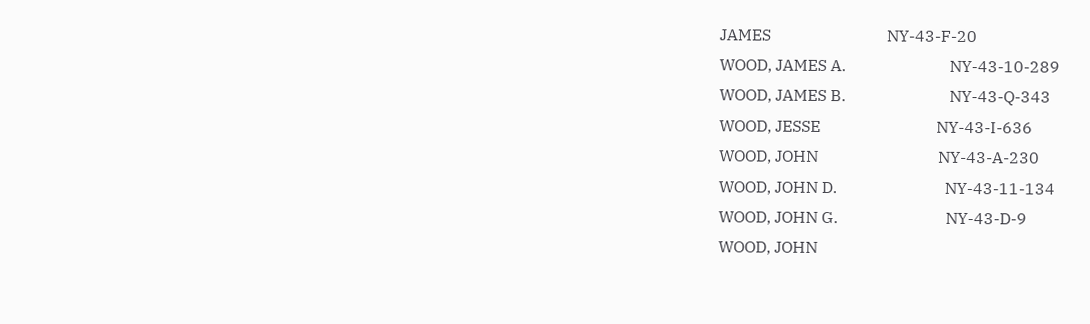JAMES                             NY-43-F-20
WOOD, JAMES A.                          NY-43-10-289
WOOD, JAMES B.                          NY-43-Q-343
WOOD, JESSE                             NY-43-I-636
WOOD, JOHN                              NY-43-A-230
WOOD, JOHN D.                           NY-43-11-134
WOOD, JOHN G.                           NY-43-D-9
WOOD, JOHN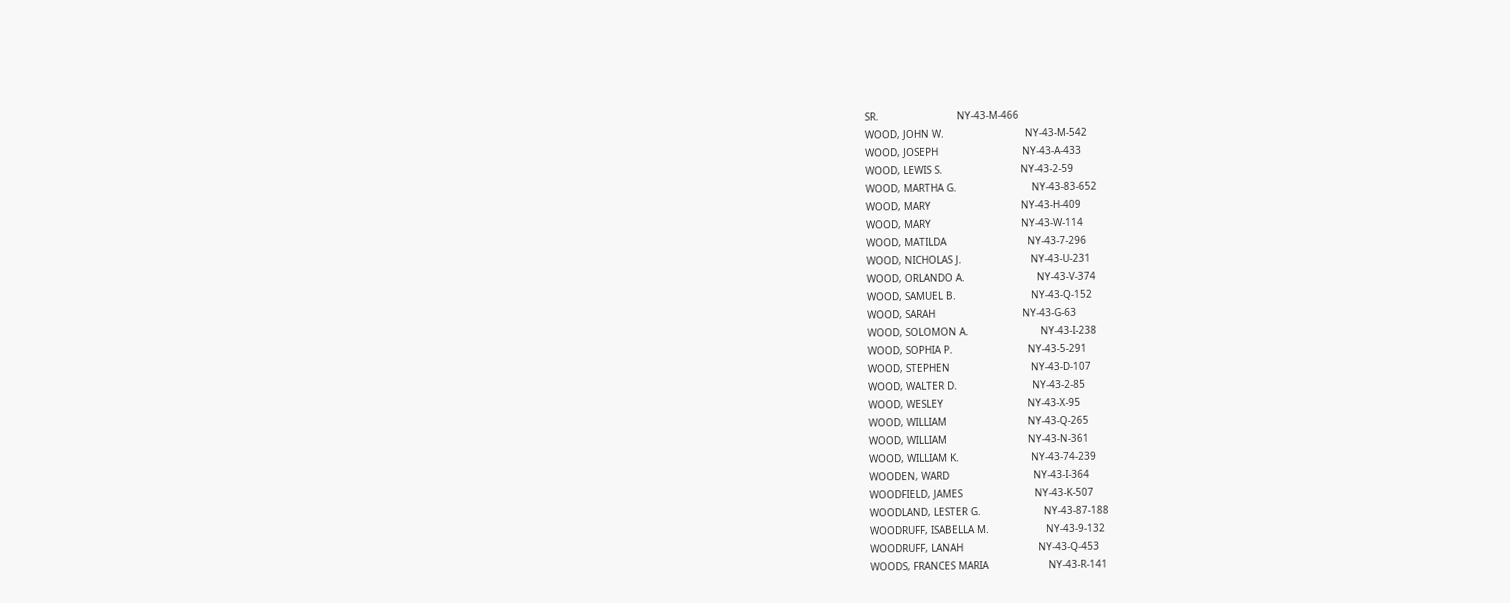SR.                          NY-43-M-466
WOOD, JOHN W.                           NY-43-M-542
WOOD, JOSEPH                            NY-43-A-433
WOOD, LEWIS S.                          NY-43-2-59
WOOD, MARTHA G.                         NY-43-83-652
WOOD, MARY                              NY-43-H-409
WOOD, MARY                              NY-43-W-114
WOOD, MATILDA                           NY-43-7-296
WOOD, NICHOLAS J.                       NY-43-U-231
WOOD, ORLANDO A.                        NY-43-V-374
WOOD, SAMUEL B.                         NY-43-Q-152
WOOD, SARAH                             NY-43-G-63
WOOD, SOLOMON A.                        NY-43-I-238
WOOD, SOPHIA P.                         NY-43-5-291
WOOD, STEPHEN                           NY-43-D-107
WOOD, WALTER D.                         NY-43-2-85
WOOD, WESLEY                            NY-43-X-95
WOOD, WILLIAM                           NY-43-Q-265
WOOD, WILLIAM                           NY-43-N-361
WOOD, WILLIAM K.                        NY-43-74-239
WOODEN, WARD                            NY-43-I-364
WOODFIELD, JAMES                        NY-43-K-507
WOODLAND, LESTER G.                     NY-43-87-188
WOODRUFF, ISABELLA M.                   NY-43-9-132
WOODRUFF, LANAH                         NY-43-Q-453
WOODS, FRANCES MARIA                    NY-43-R-141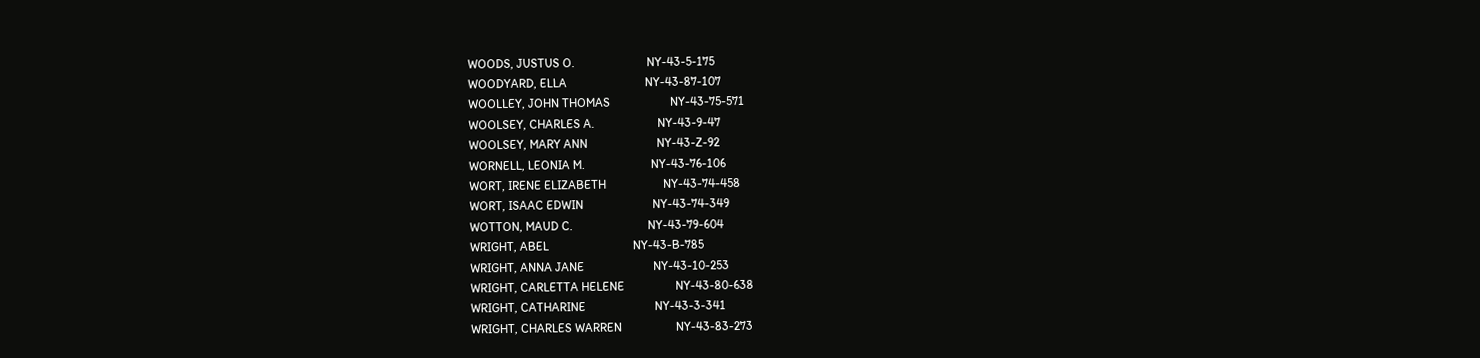WOODS, JUSTUS O.                        NY-43-5-175
WOODYARD, ELLA                          NY-43-87-107
WOOLLEY, JOHN THOMAS                    NY-43-75-571
WOOLSEY, CHARLES A.                     NY-43-9-47
WOOLSEY, MARY ANN                       NY-43-Z-92
WORNELL, LEONIA M.                      NY-43-76-106
WORT, IRENE ELIZABETH                   NY-43-74-458
WORT, ISAAC EDWIN                       NY-43-74-349
WOTTON, MAUD C.                         NY-43-79-604
WRIGHT, ABEL                            NY-43-B-785
WRIGHT, ANNA JANE                       NY-43-10-253
WRIGHT, CARLETTA HELENE                 NY-43-80-638
WRIGHT, CATHARINE                       NY-43-3-341
WRIGHT, CHARLES WARREN                  NY-43-83-273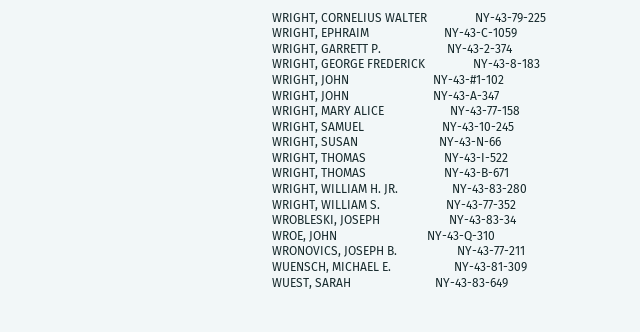WRIGHT, CORNELIUS WALTER                NY-43-79-225
WRIGHT, EPHRAIM                         NY-43-C-1059
WRIGHT, GARRETT P.                      NY-43-2-374
WRIGHT, GEORGE FREDERICK                NY-43-8-183
WRIGHT, JOHN                            NY-43-#1-102
WRIGHT, JOHN                            NY-43-A-347
WRIGHT, MARY ALICE                      NY-43-77-158
WRIGHT, SAMUEL                          NY-43-10-245
WRIGHT, SUSAN                           NY-43-N-66
WRIGHT, THOMAS                          NY-43-I-522
WRIGHT, THOMAS                          NY-43-B-671
WRIGHT, WILLIAM H. JR.                  NY-43-83-280
WRIGHT, WILLIAM S.                      NY-43-77-352
WROBLESKI, JOSEPH                       NY-43-83-34
WROE, JOHN                              NY-43-Q-310
WRONOVICS, JOSEPH B.                    NY-43-77-211
WUENSCH, MICHAEL E.                     NY-43-81-309
WUEST, SARAH                            NY-43-83-649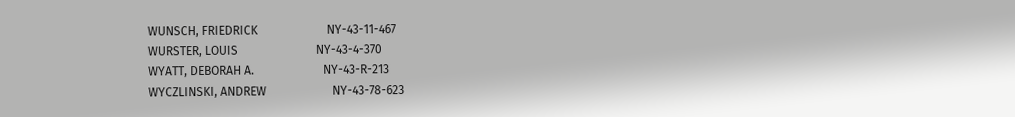WUNSCH, FRIEDRICK                       NY-43-11-467
WURSTER, LOUIS                          NY-43-4-370
WYATT, DEBORAH A.                       NY-43-R-213
WYCZLINSKI, ANDREW                      NY-43-78-623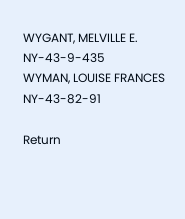WYGANT, MELVILLE E.                     NY-43-9-435
WYMAN, LOUISE FRANCES                   NY-43-82-91

Return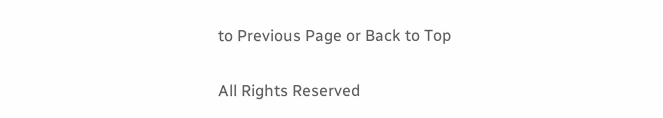to Previous Page or Back to Top

All Rights Reserved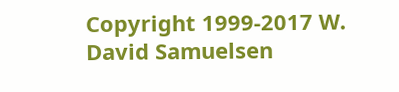Copyright 1999-2017 W. David Samuelsen